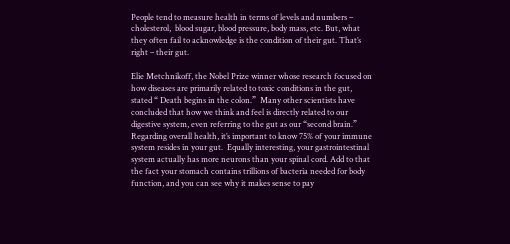People tend to measure health in terms of levels and numbers – cholesterol,  blood sugar, blood pressure, body mass, etc. But, what they often fail to acknowledge is the condition of their gut. That’s right – their gut.

Elie Metchnikoff, the Nobel Prize winner whose research focused on how diseases are primarily related to toxic conditions in the gut, stated “ Death begins in the colon.”  Many other scientists have concluded that how we think and feel is directly related to our digestive system, even referring to the gut as our “second brain.” Regarding overall health, it’s important to know 75% of your immune system resides in your gut.  Equally interesting, your gastrointestinal system actually has more neurons than your spinal cord. Add to that the fact your stomach contains trillions of bacteria needed for body function, and you can see why it makes sense to pay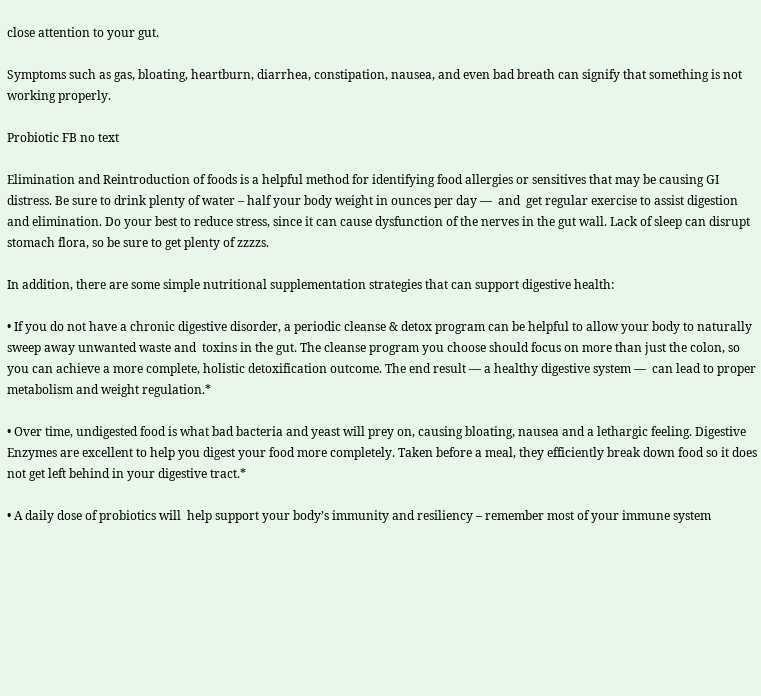close attention to your gut.

Symptoms such as gas, bloating, heartburn, diarrhea, constipation, nausea, and even bad breath can signify that something is not working properly.

Probiotic FB no text

Elimination and Reintroduction of foods is a helpful method for identifying food allergies or sensitives that may be causing GI distress. Be sure to drink plenty of water – half your body weight in ounces per day —  and  get regular exercise to assist digestion and elimination. Do your best to reduce stress, since it can cause dysfunction of the nerves in the gut wall. Lack of sleep can disrupt stomach flora, so be sure to get plenty of zzzzs.

In addition, there are some simple nutritional supplementation strategies that can support digestive health:

• If you do not have a chronic digestive disorder, a periodic cleanse & detox program can be helpful to allow your body to naturally sweep away unwanted waste and  toxins in the gut. The cleanse program you choose should focus on more than just the colon, so you can achieve a more complete, holistic detoxification outcome. The end result — a healthy digestive system —  can lead to proper metabolism and weight regulation.*

• Over time, undigested food is what bad bacteria and yeast will prey on, causing bloating, nausea and a lethargic feeling. Digestive Enzymes are excellent to help you digest your food more completely. Taken before a meal, they efficiently break down food so it does not get left behind in your digestive tract.*

• A daily dose of probiotics will  help support your body’s immunity and resiliency – remember most of your immune system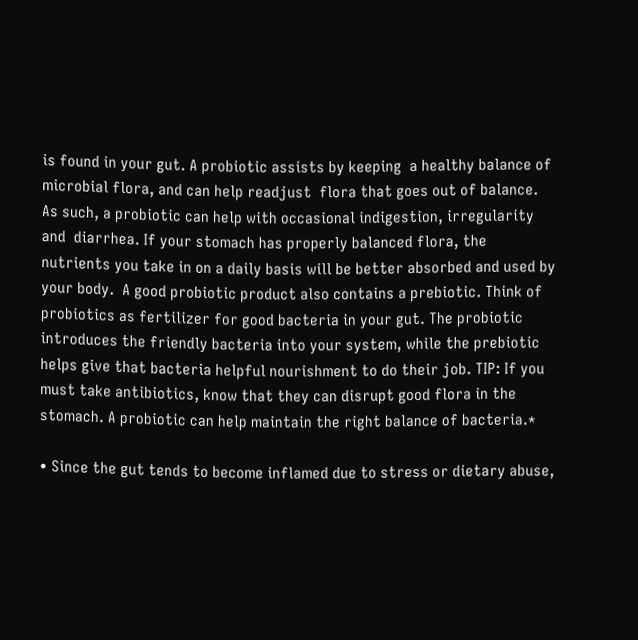is found in your gut. A probiotic assists by keeping  a healthy balance of microbial flora, and can help readjust  flora that goes out of balance.  As such, a probiotic can help with occasional indigestion, irregularity and  diarrhea. If your stomach has properly balanced flora, the nutrients you take in on a daily basis will be better absorbed and used by your body.  A good probiotic product also contains a prebiotic. Think of probiotics as fertilizer for good bacteria in your gut. The probiotic introduces the friendly bacteria into your system, while the prebiotic helps give that bacteria helpful nourishment to do their job. TIP: If you must take antibiotics, know that they can disrupt good flora in the stomach. A probiotic can help maintain the right balance of bacteria.*

• Since the gut tends to become inflamed due to stress or dietary abuse,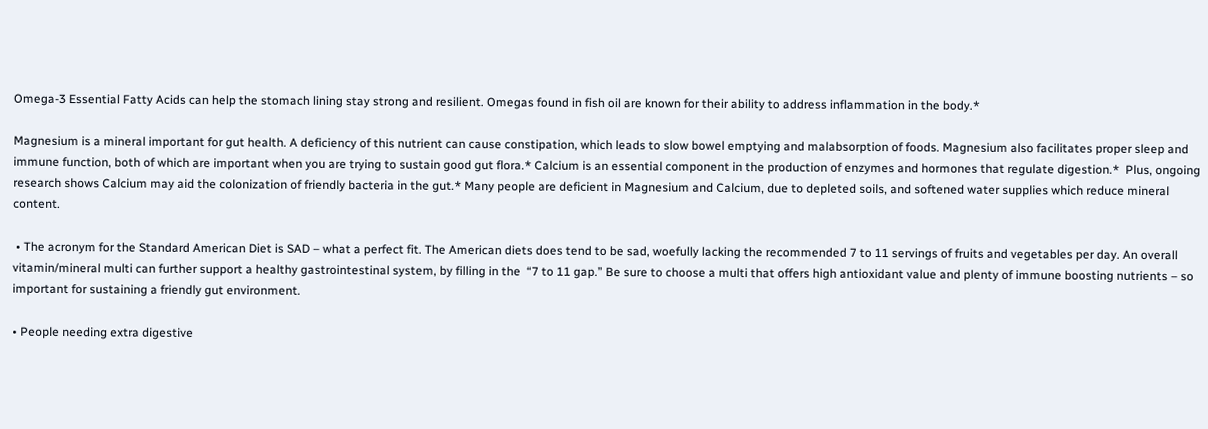Omega-3 Essential Fatty Acids can help the stomach lining stay strong and resilient. Omegas found in fish oil are known for their ability to address inflammation in the body.*

Magnesium is a mineral important for gut health. A deficiency of this nutrient can cause constipation, which leads to slow bowel emptying and malabsorption of foods. Magnesium also facilitates proper sleep and immune function, both of which are important when you are trying to sustain good gut flora.* Calcium is an essential component in the production of enzymes and hormones that regulate digestion.*  Plus, ongoing research shows Calcium may aid the colonization of friendly bacteria in the gut.* Many people are deficient in Magnesium and Calcium, due to depleted soils, and softened water supplies which reduce mineral content.

 • The acronym for the Standard American Diet is SAD – what a perfect fit. The American diets does tend to be sad, woefully lacking the recommended 7 to 11 servings of fruits and vegetables per day. An overall vitamin/mineral multi can further support a healthy gastrointestinal system, by filling in the  “7 to 11 gap.” Be sure to choose a multi that offers high antioxidant value and plenty of immune boosting nutrients – so important for sustaining a friendly gut environment.

• People needing extra digestive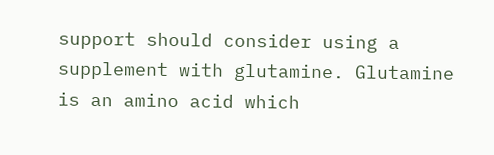support should consider using a supplement with glutamine. Glutamine is an amino acid which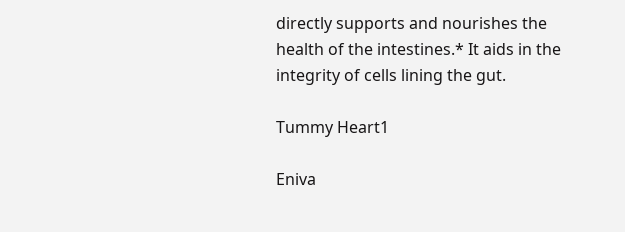directly supports and nourishes the health of the intestines.* It aids in the integrity of cells lining the gut.

Tummy Heart1

Eniva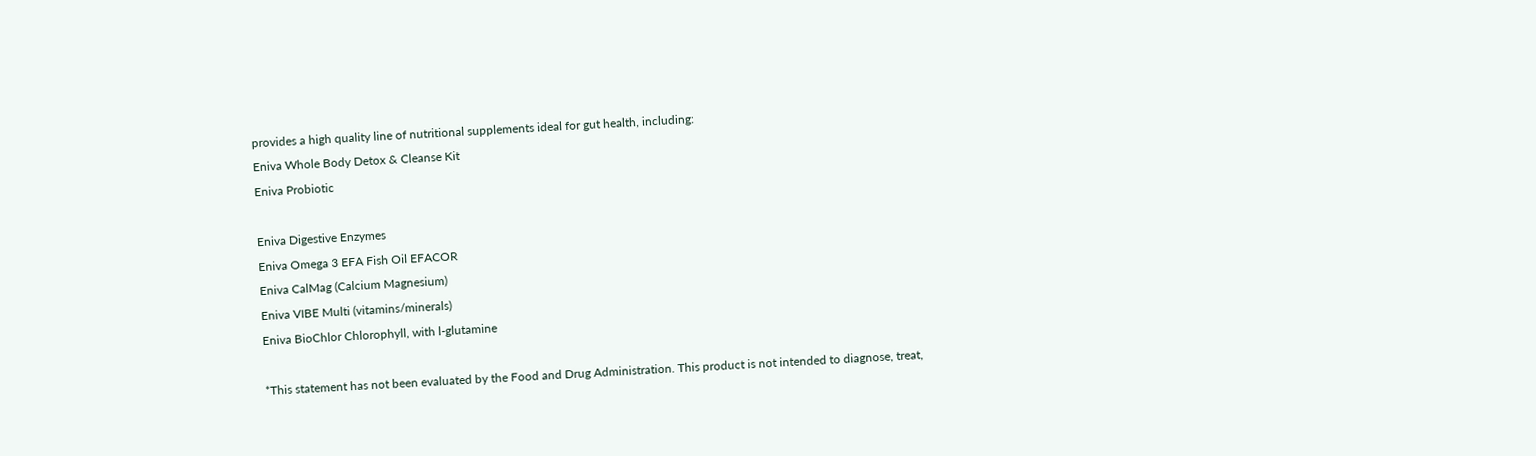provides a high quality line of nutritional supplements ideal for gut health, including:
Eniva Whole Body Detox & Cleanse Kit
Eniva Probiotic

Eniva Digestive Enzymes
Eniva Omega 3 EFA Fish Oil EFACOR
Eniva CalMag (Calcium Magnesium)
Eniva VIBE Multi (vitamins/minerals)
Eniva BioChlor Chlorophyll, with l-glutamine

*This statement has not been evaluated by the Food and Drug Administration. This product is not intended to diagnose, treat,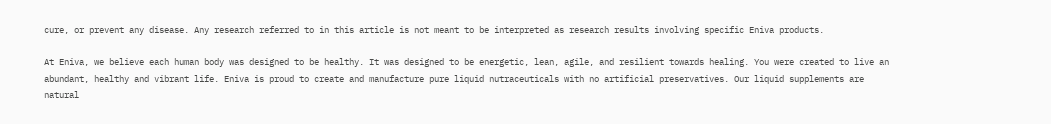cure, or prevent any disease. Any research referred to in this article is not meant to be interpreted as research results involving specific Eniva products.

At Eniva, we believe each human body was designed to be healthy. It was designed to be energetic, lean, agile, and resilient towards healing. You were created to live an abundant, healthy and vibrant life. Eniva is proud to create and manufacture pure liquid nutraceuticals with no artificial preservatives. Our liquid supplements are natural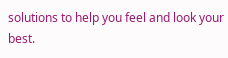solutions to help you feel and look your best.